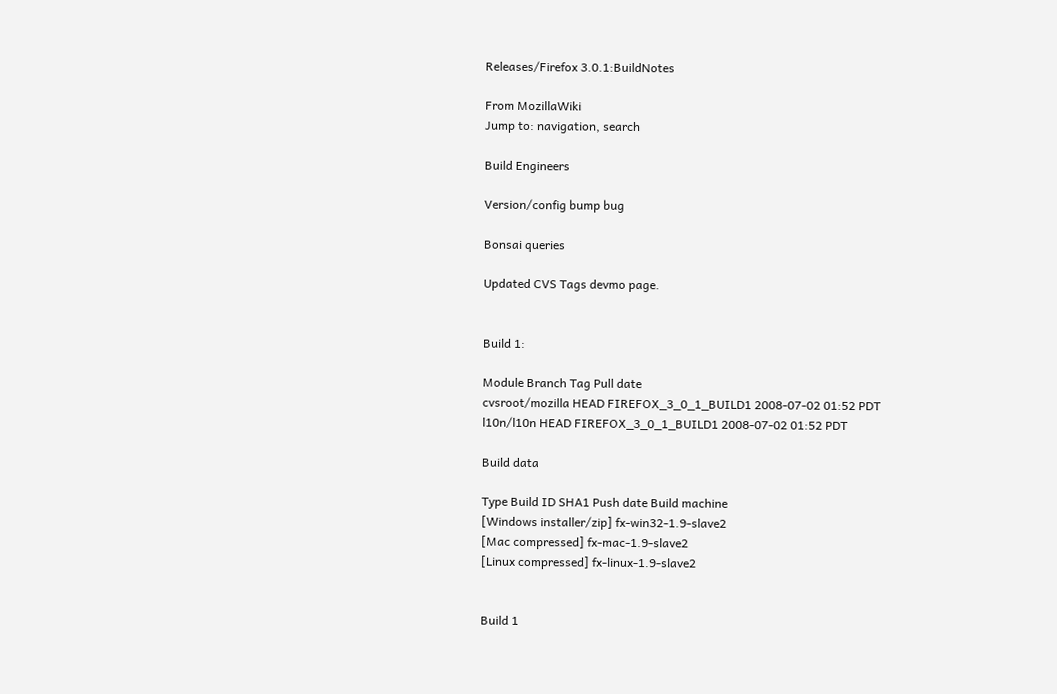Releases/Firefox 3.0.1:BuildNotes

From MozillaWiki
Jump to: navigation, search

Build Engineers

Version/config bump bug

Bonsai queries

Updated CVS Tags devmo page.


Build 1:

Module Branch Tag Pull date
cvsroot/mozilla HEAD FIREFOX_3_0_1_BUILD1 2008-07-02 01:52 PDT
l10n/l10n HEAD FIREFOX_3_0_1_BUILD1 2008-07-02 01:52 PDT

Build data

Type Build ID SHA1 Push date Build machine
[Windows installer/zip] fx-win32-1.9-slave2
[Mac compressed] fx-mac-1.9-slave2
[Linux compressed] fx-linux-1.9-slave2


Build 1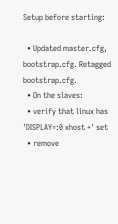Setup before starting:

  • Updated master.cfg, bootstrap.cfg. Retagged bootstrap.cfg.
  • On the slaves:
  • verify that linux has 'DISPLAY=:0 xhost +' set
  • remove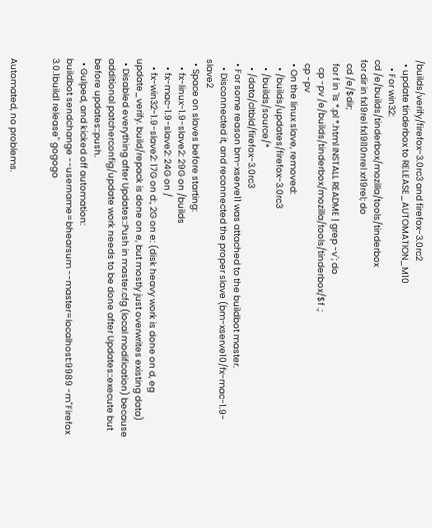/builds/verify/firefox-3.0rc3 and firefox-3.0rc2
  • update tinderbox to RELEASE_AUTOMATION_M10
    • For win32:
cd /e/builds/tinderbox/mozilla/tools/tinderbox
for dir in fx19rel fx19l10nrel xr19rel; do
  cd /e/$dir;
  for f in `ls *.pl *.html INSTALL README | grep -v`; do
    cp -pv /e/builds/tinderbox/mozilla/tools/tinderbox/$f .;
  cp -pv
  • On the linux slave, removed:
    • /builds/updates/firefox-3.0rc3
    • /builds/source/*
    • /data/cltbld/firefox-3.0rc3
  • For some reason bm-xserve11 was attached to the buildbot master.
    • Disconnected it, and reconnected the proper slave (bm-xserve10/fx-mac-1.9-slave2
  • Space on slaves before starting:
    • fx-linux-1.9-slave2: 29G on /builds
    • fx-mac-1.9-slave2: 24G on /
    • fx-win32-1.9-slave2: 17G on d:, 2G on e: (disk heavy work is done on d, eg update_verify. build/repack is done on e, but mostly just overwrites existing data)
  • Disabled everything after Updates::Push in master.cfg (local modification) because additional patcherconfig/update work needs to be done after Updates::execute but before updates::push.
  • Gulped, and kicked off automation:
buildbot sendchange --username=bhearsum --master=localhost:9989 -m"Firefox 3.0.1build1 release" gogogo


Automated, no problems.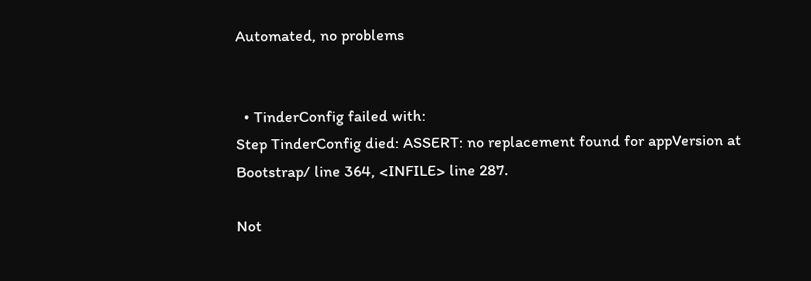Automated, no problems


  • TinderConfig failed with:
Step TinderConfig died: ASSERT: no replacement found for appVersion at Bootstrap/ line 364, <INFILE> line 287.

Not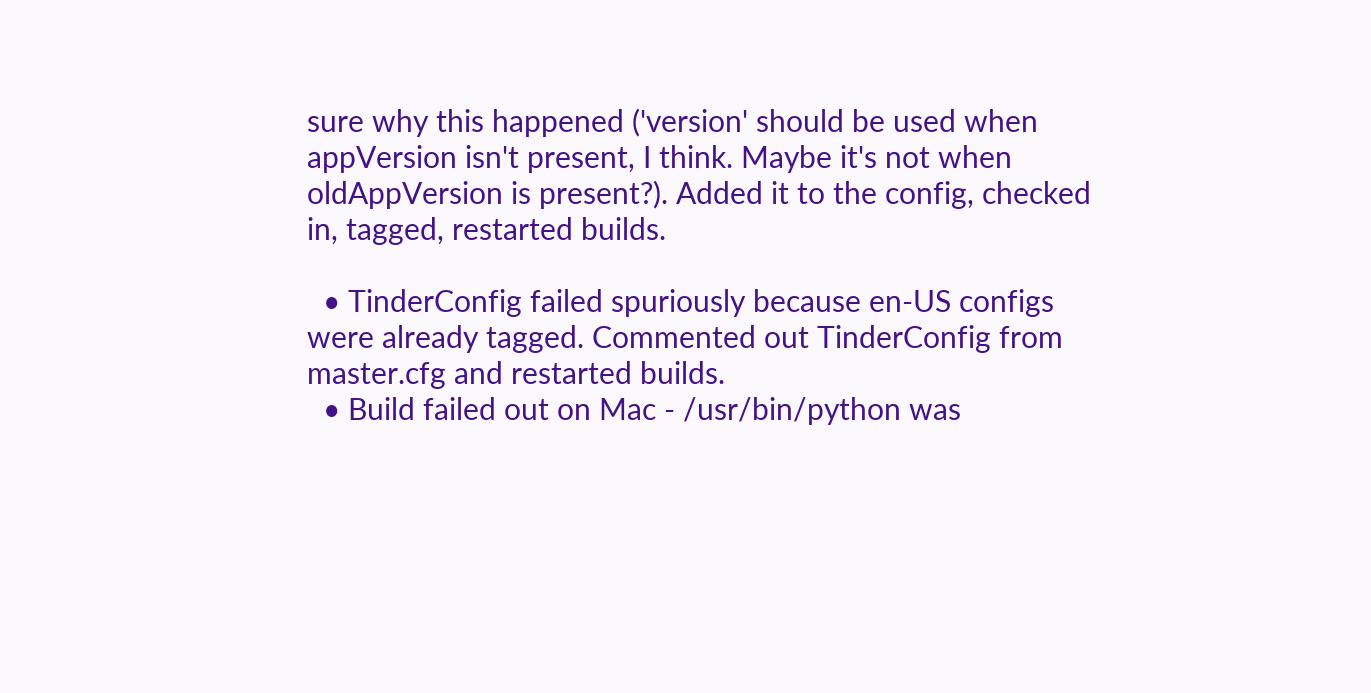sure why this happened ('version' should be used when appVersion isn't present, I think. Maybe it's not when oldAppVersion is present?). Added it to the config, checked in, tagged, restarted builds.

  • TinderConfig failed spuriously because en-US configs were already tagged. Commented out TinderConfig from master.cfg and restarted builds.
  • Build failed out on Mac - /usr/bin/python was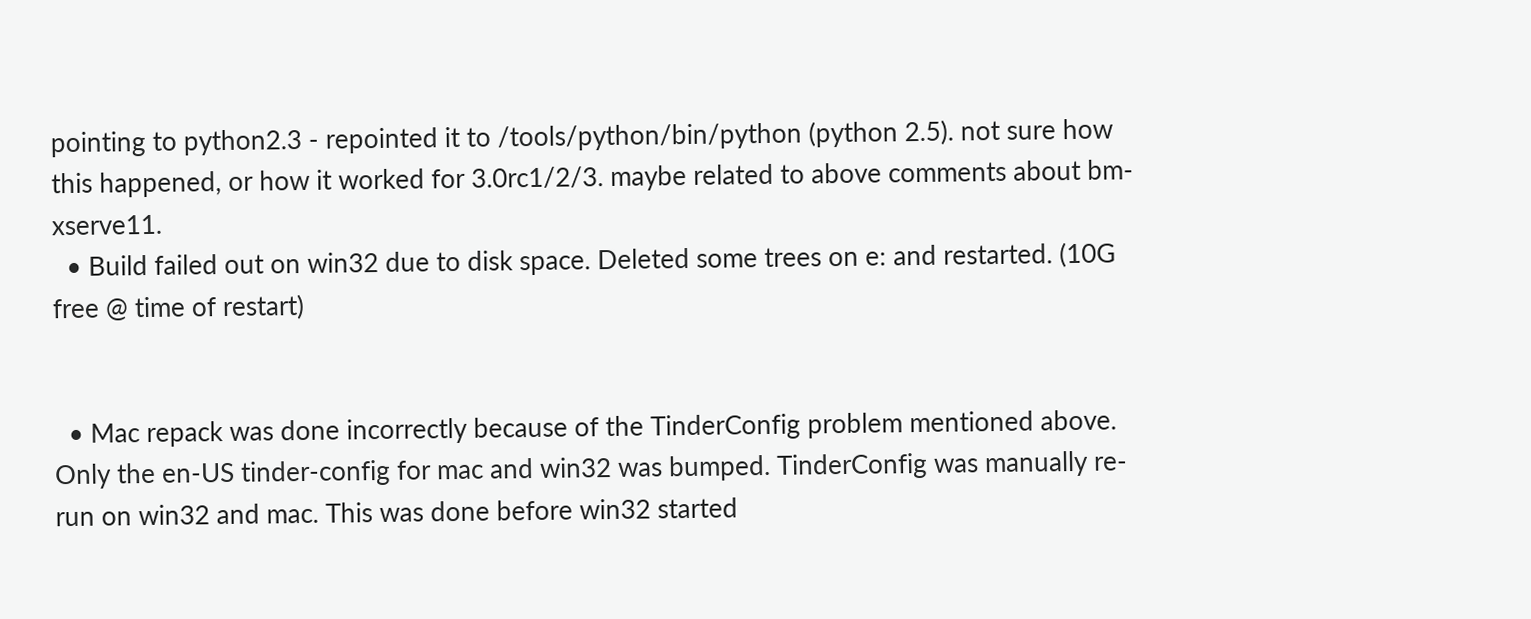pointing to python2.3 - repointed it to /tools/python/bin/python (python 2.5). not sure how this happened, or how it worked for 3.0rc1/2/3. maybe related to above comments about bm-xserve11.
  • Build failed out on win32 due to disk space. Deleted some trees on e: and restarted. (10G free @ time of restart)


  • Mac repack was done incorrectly because of the TinderConfig problem mentioned above. Only the en-US tinder-config for mac and win32 was bumped. TinderConfig was manually re-run on win32 and mac. This was done before win32 started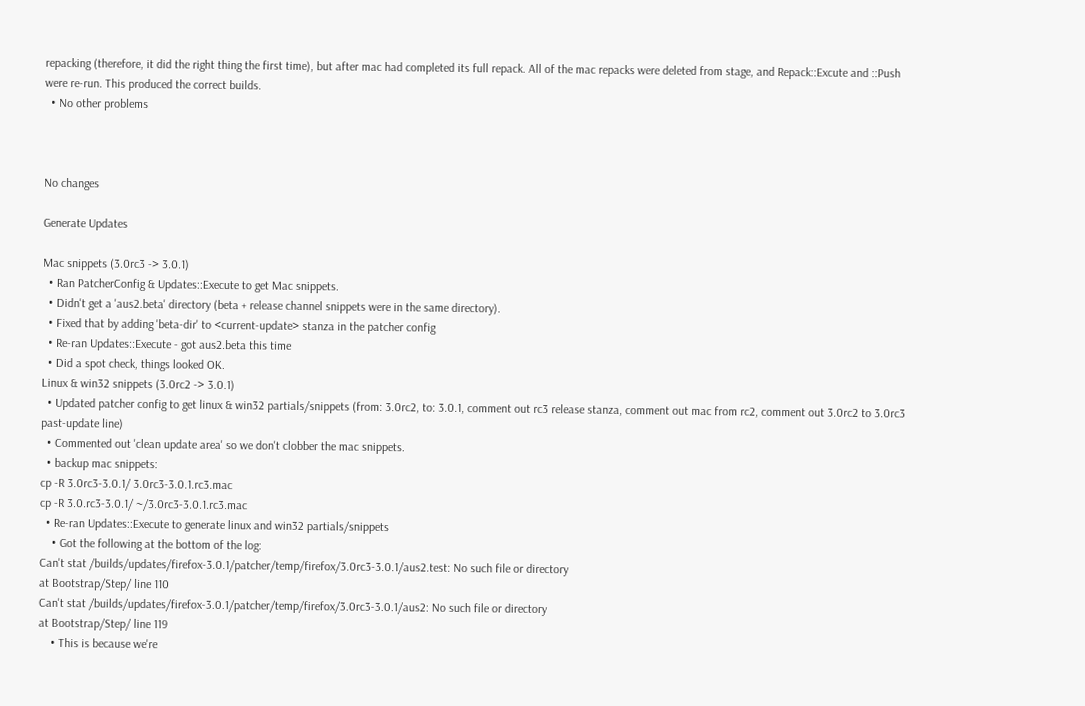repacking (therefore, it did the right thing the first time), but after mac had completed its full repack. All of the mac repacks were deleted from stage, and Repack::Excute and ::Push were re-run. This produced the correct builds.
  • No other problems



No changes

Generate Updates

Mac snippets (3.0rc3 -> 3.0.1)
  • Ran PatcherConfig & Updates::Execute to get Mac snippets.
  • Didn't get a 'aus2.beta' directory (beta + release channel snippets were in the same directory).
  • Fixed that by adding 'beta-dir' to <current-update> stanza in the patcher config
  • Re-ran Updates::Execute - got aus2.beta this time
  • Did a spot check, things looked OK.
Linux & win32 snippets (3.0rc2 -> 3.0.1)
  • Updated patcher config to get linux & win32 partials/snippets (from: 3.0rc2, to: 3.0.1, comment out rc3 release stanza, comment out mac from rc2, comment out 3.0rc2 to 3.0rc3 past-update line)
  • Commented out 'clean update area' so we don't clobber the mac snippets.
  • backup mac snippets:
cp -R 3.0rc3-3.0.1/ 3.0rc3-3.0.1.rc3.mac
cp -R 3.0.rc3-3.0.1/ ~/3.0rc3-3.0.1.rc3.mac
  • Re-ran Updates::Execute to generate linux and win32 partials/snippets
    • Got the following at the bottom of the log:
Can't stat /builds/updates/firefox-3.0.1/patcher/temp/firefox/3.0rc3-3.0.1/aus2.test: No such file or directory
at Bootstrap/Step/ line 110
Can't stat /builds/updates/firefox-3.0.1/patcher/temp/firefox/3.0rc3-3.0.1/aus2: No such file or directory
at Bootstrap/Step/ line 119
    • This is because we're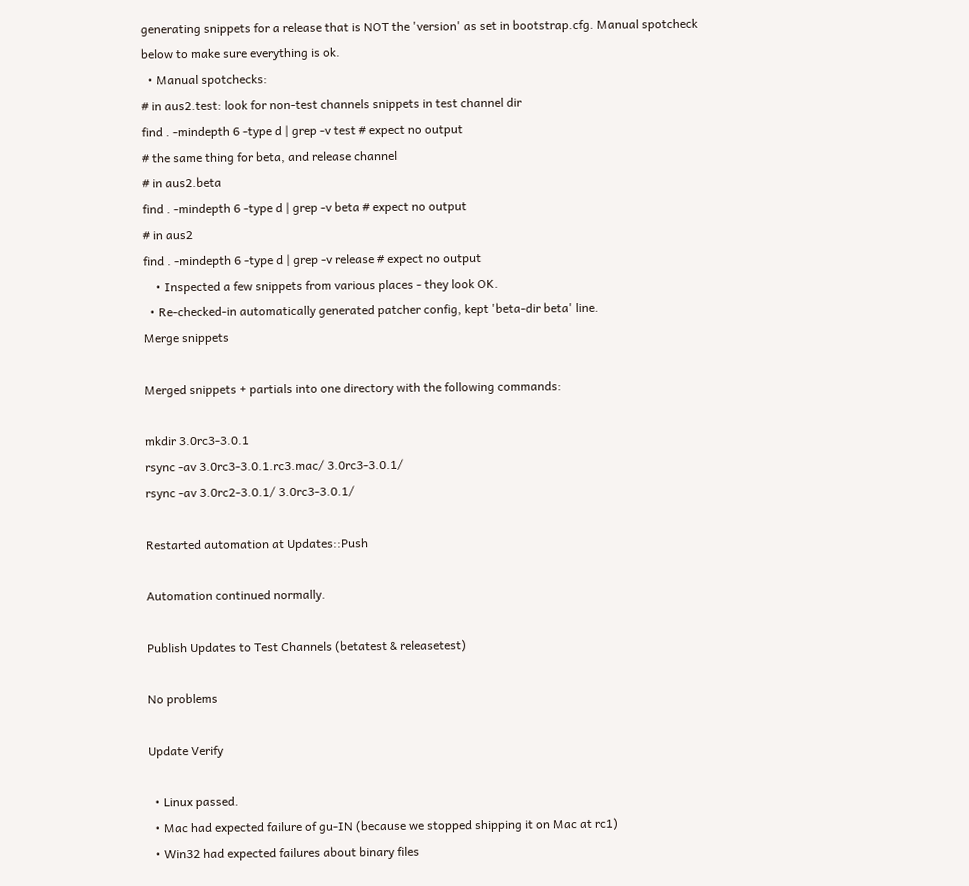generating snippets for a release that is NOT the 'version' as set in bootstrap.cfg. Manual spotcheck below to make sure everything is ok.
  • Manual spotchecks:
# in aus2.test: look for non-test channels snippets in test channel dir
find . -mindepth 6 -type d | grep -v test # expect no output
# the same thing for beta, and release channel
# in aus2.beta
find . -mindepth 6 -type d | grep -v beta # expect no output
# in aus2
find . -mindepth 6 -type d | grep -v release # expect no output
    • Inspected a few snippets from various places - they look OK.
  • Re-checked-in automatically generated patcher config, kept 'beta-dir beta' line.
Merge snippets

Merged snippets + partials into one directory with the following commands:

mkdir 3.0rc3-3.0.1
rsync -av 3.0rc3-3.0.1.rc3.mac/ 3.0rc3-3.0.1/
rsync -av 3.0rc2-3.0.1/ 3.0rc3-3.0.1/

Restarted automation at Updates::Push

Automation continued normally.

Publish Updates to Test Channels (betatest & releasetest)

No problems

Update Verify

  • Linux passed.
  • Mac had expected failure of gu-IN (because we stopped shipping it on Mac at rc1)
  • Win32 had expected failures about binary files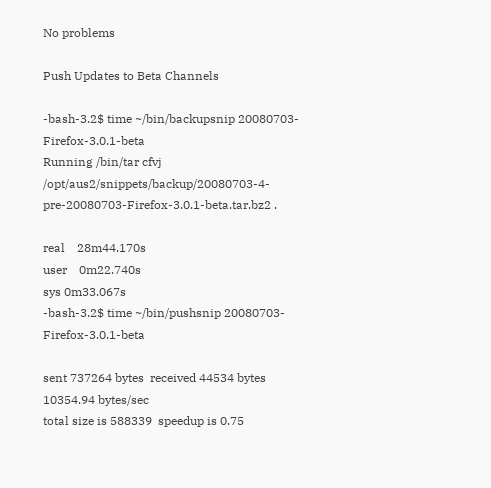No problems

Push Updates to Beta Channels

-bash-3.2$ time ~/bin/backupsnip 20080703-Firefox-3.0.1-beta
Running /bin/tar cfvj /opt/aus2/snippets/backup/20080703-4-pre-20080703-Firefox-3.0.1-beta.tar.bz2 .

real    28m44.170s
user    0m22.740s
sys 0m33.067s
-bash-3.2$ time ~/bin/pushsnip 20080703-Firefox-3.0.1-beta

sent 737264 bytes  received 44534 bytes  10354.94 bytes/sec
total size is 588339  speedup is 0.75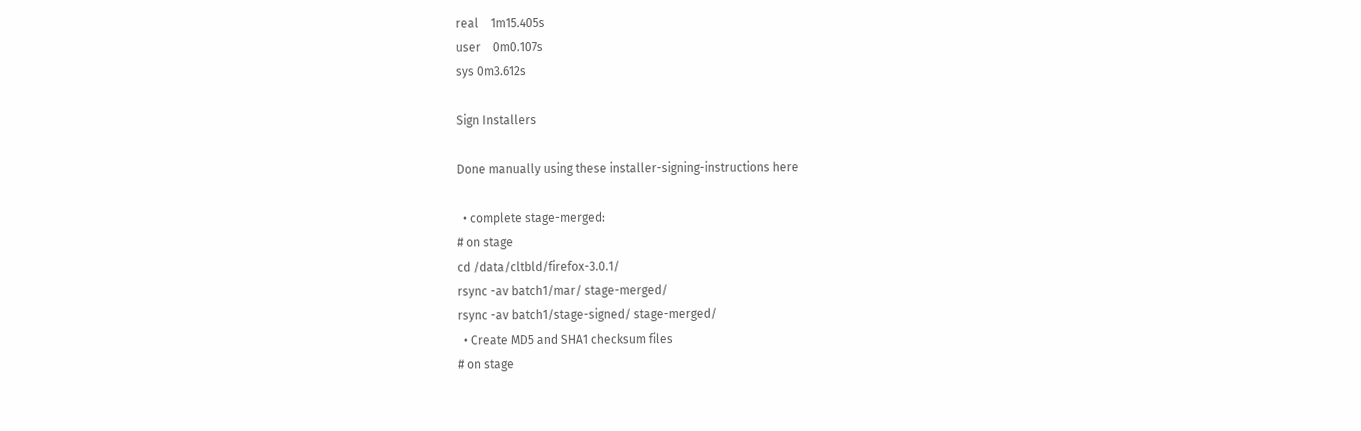real    1m15.405s
user    0m0.107s
sys 0m3.612s

Sign Installers

Done manually using these installer-signing-instructions here

  • complete stage-merged:
# on stage
cd /data/cltbld/firefox-3.0.1/
rsync -av batch1/mar/ stage-merged/
rsync -av batch1/stage-signed/ stage-merged/
  • Create MD5 and SHA1 checksum files
# on stage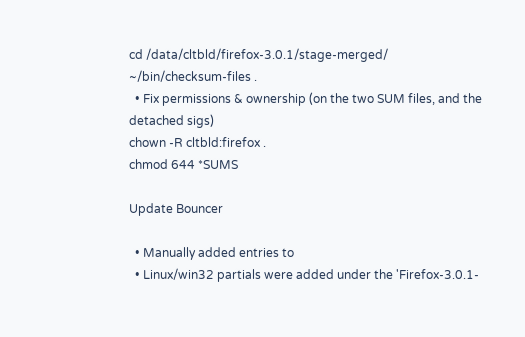cd /data/cltbld/firefox-3.0.1/stage-merged/
~/bin/checksum-files .
  • Fix permissions & ownership (on the two SUM files, and the detached sigs)
chown -R cltbld:firefox .
chmod 644 *SUMS

Update Bouncer

  • Manually added entries to
  • Linux/win32 partials were added under the 'Firefox-3.0.1-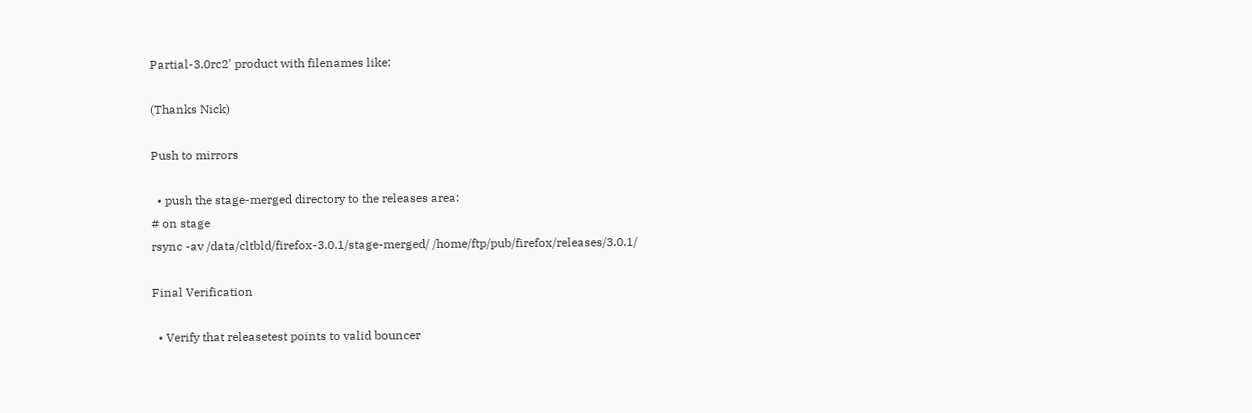Partial-3.0rc2' product with filenames like:

(Thanks Nick)

Push to mirrors

  • push the stage-merged directory to the releases area:
# on stage
rsync -av /data/cltbld/firefox-3.0.1/stage-merged/ /home/ftp/pub/firefox/releases/3.0.1/

Final Verification

  • Verify that releasetest points to valid bouncer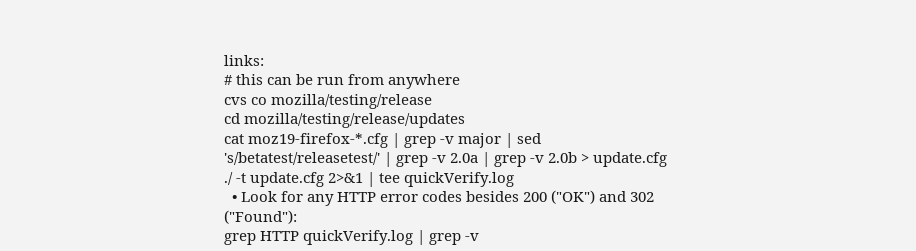links:
# this can be run from anywhere
cvs co mozilla/testing/release
cd mozilla/testing/release/updates
cat moz19-firefox-*.cfg | grep -v major | sed 's/betatest/releasetest/' | grep -v 2.0a | grep -v 2.0b > update.cfg
./ -t update.cfg 2>&1 | tee quickVerify.log
  • Look for any HTTP error codes besides 200 ("OK") and 302 ("Found"):
grep HTTP quickVerify.log | grep -v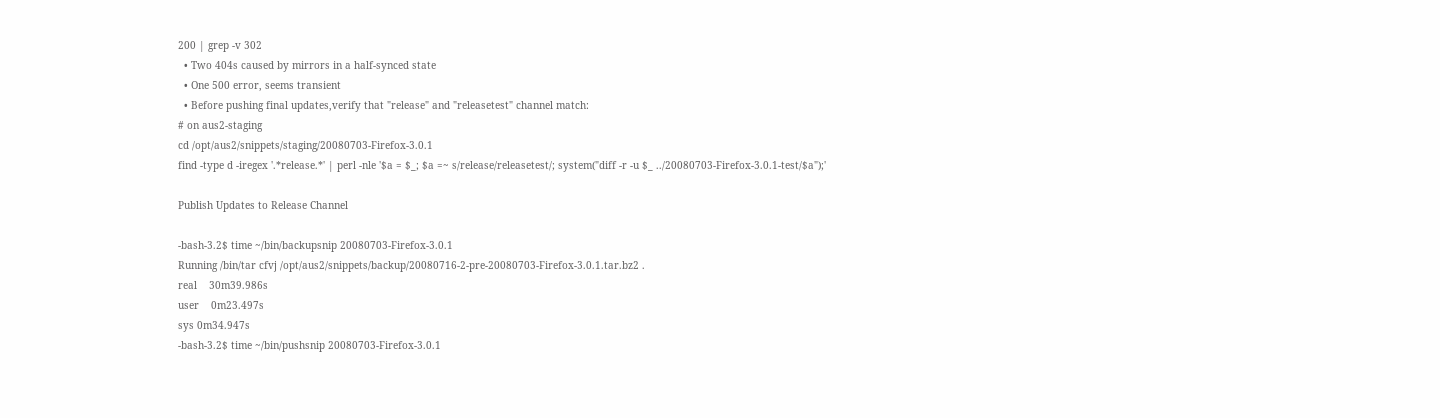200 | grep -v 302
  • Two 404s caused by mirrors in a half-synced state
  • One 500 error, seems transient
  • Before pushing final updates,verify that "release" and "releasetest" channel match:
# on aus2-staging
cd /opt/aus2/snippets/staging/20080703-Firefox-3.0.1
find -type d -iregex '.*release.*' | perl -nle '$a = $_; $a =~ s/release/releasetest/; system("diff -r -u $_ ../20080703-Firefox-3.0.1-test/$a");'

Publish Updates to Release Channel

-bash-3.2$ time ~/bin/backupsnip 20080703-Firefox-3.0.1
Running /bin/tar cfvj /opt/aus2/snippets/backup/20080716-2-pre-20080703-Firefox-3.0.1.tar.bz2 .
real    30m39.986s
user    0m23.497s
sys 0m34.947s
-bash-3.2$ time ~/bin/pushsnip 20080703-Firefox-3.0.1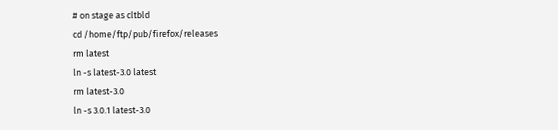# on stage as cltbld
cd /home/ftp/pub/firefox/releases
rm latest
ln -s latest-3.0 latest
rm latest-3.0
ln -s 3.0.1 latest-3.0